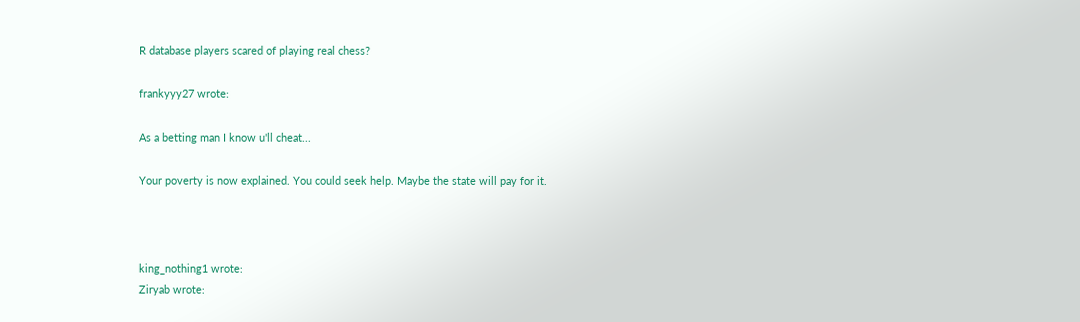R database players scared of playing real chess?

frankyyy27 wrote:

As a betting man I know u'll cheat...

Your poverty is now explained. You could seek help. Maybe the state will pay for it.



king_nothing1 wrote:
Ziryab wrote: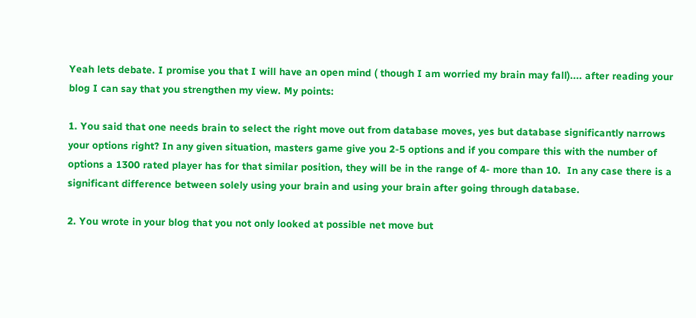Yeah lets debate. I promise you that I will have an open mind ( though I am worried my brain may fall).... after reading your blog I can say that you strengthen my view. My points:

1. You said that one needs brain to select the right move out from database moves, yes but database significantly narrows your options right? In any given situation, masters game give you 2-5 options and if you compare this with the number of options a 1300 rated player has for that similar position, they will be in the range of 4- more than 10.  In any case there is a significant difference between solely using your brain and using your brain after going through database.

2. You wrote in your blog that you not only looked at possible net move but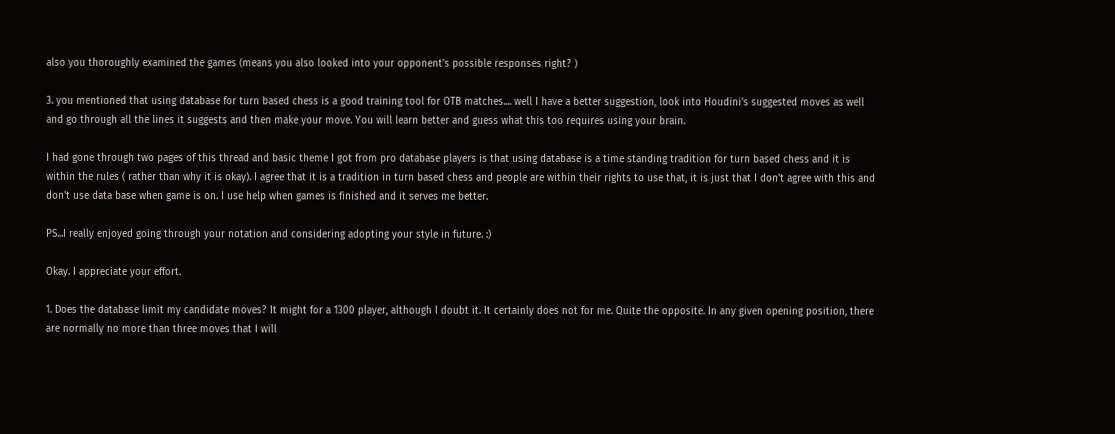also you thoroughly examined the games (means you also looked into your opponent's possible responses right? )

3. you mentioned that using database for turn based chess is a good training tool for OTB matches.... well I have a better suggestion, look into Houdini's suggested moves as well and go through all the lines it suggests and then make your move. You will learn better and guess what this too requires using your brain.

I had gone through two pages of this thread and basic theme I got from pro database players is that using database is a time standing tradition for turn based chess and it is within the rules ( rather than why it is okay). I agree that it is a tradition in turn based chess and people are within their rights to use that, it is just that I don't agree with this and don't use data base when game is on. I use help when games is finished and it serves me better.

PS...I really enjoyed going through your notation and considering adopting your style in future. :)

Okay. I appreciate your effort.

1. Does the database limit my candidate moves? It might for a 1300 player, although I doubt it. It certainly does not for me. Quite the opposite. In any given opening position, there are normally no more than three moves that I will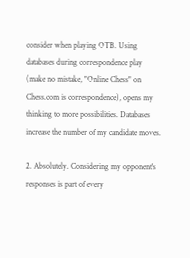consider when playing OTB. Using databases during correspondence play (make no mistake, "Online Chess" on Chess.com is correspondence), opens my thinking to more possibilities. Databases increase the number of my candidate moves.

2. Absolutely. Considering my opponent's responses is part of every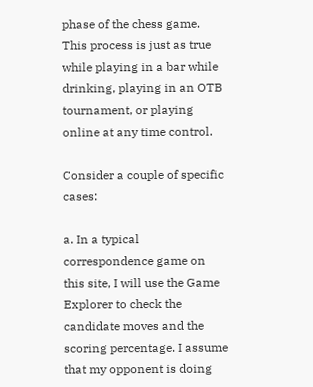phase of the chess game. This process is just as true while playing in a bar while drinking, playing in an OTB tournament, or playing online at any time control.

Consider a couple of specific cases:

a. In a typical correspondence game on this site, I will use the Game Explorer to check the candidate moves and the scoring percentage. I assume that my opponent is doing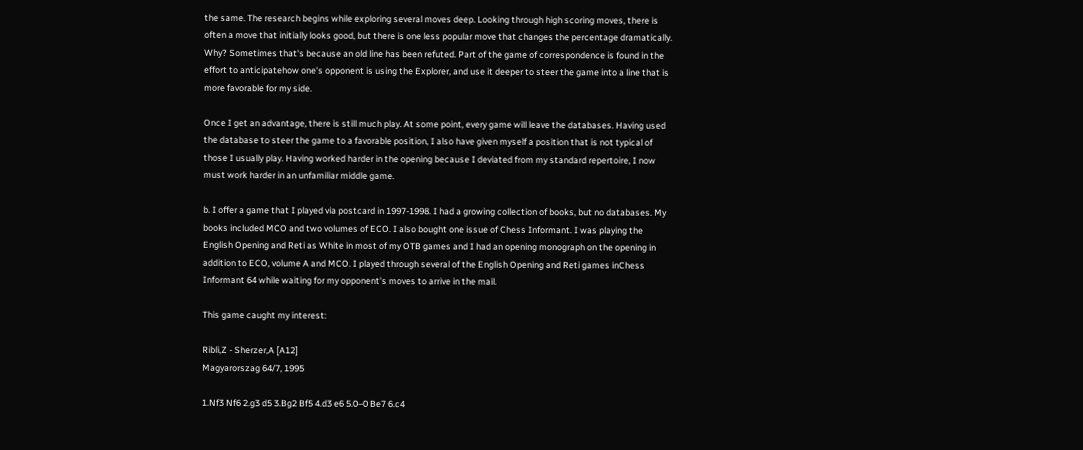the same. The research begins while exploring several moves deep. Looking through high scoring moves, there is often a move that initially looks good, but there is one less popular move that changes the percentage dramatically. Why? Sometimes that's because an old line has been refuted. Part of the game of correspondence is found in the effort to anticipatehow one's opponent is using the Explorer, and use it deeper to steer the game into a line that is more favorable for my side.

Once I get an advantage, there is still much play. At some point, every game will leave the databases. Having used the database to steer the game to a favorable position, I also have given myself a position that is not typical of those I usually play. Having worked harder in the opening because I deviated from my standard repertoire, I now must work harder in an unfamiliar middle game.

b. I offer a game that I played via postcard in 1997-1998. I had a growing collection of books, but no databases. My books included MCO and two volumes of ECO. I also bought one issue of Chess Informant. I was playing the English Opening and Reti as White in most of my OTB games and I had an opening monograph on the opening in addition to ECO, volume A and MCO. I played through several of the English Opening and Reti games inChess Informant 64 while waiting for my opponent's moves to arrive in the mail.

This game caught my interest:

Ribli,Z - Sherzer,A [A12]
Magyarorszag 64/7, 1995

1.Nf3 Nf6 2.g3 d5 3.Bg2 Bf5 4.d3 e6 5.0–0 Be7 6.c4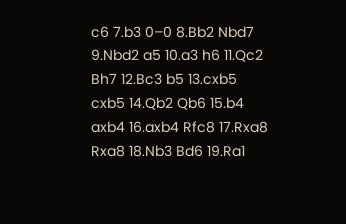c6 7.b3 0–0 8.Bb2 Nbd7 9.Nbd2 a5 10.a3 h6 11.Qc2 Bh7 12.Bc3 b5 13.cxb5 cxb5 14.Qb2 Qb6 15.b4 axb4 16.axb4 Rfc8 17.Rxa8 Rxa8 18.Nb3 Bd6 19.Ra1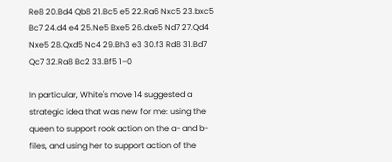Re8 20.Bd4 Qb8 21.Bc5 e5 22.Ra6 Nxc5 23.bxc5 Bc7 24.d4 e4 25.Ne5 Bxe5 26.dxe5 Nd7 27.Qd4 Nxe5 28.Qxd5 Nc4 29.Bh3 e3 30.f3 Rd8 31.Bd7 Qc7 32.Ra8 Bc2 33.Bf5 1–0

In particular, White's move 14 suggested a strategic idea that was new for me: using the queen to support rook action on the a- and b-files, and using her to support action of the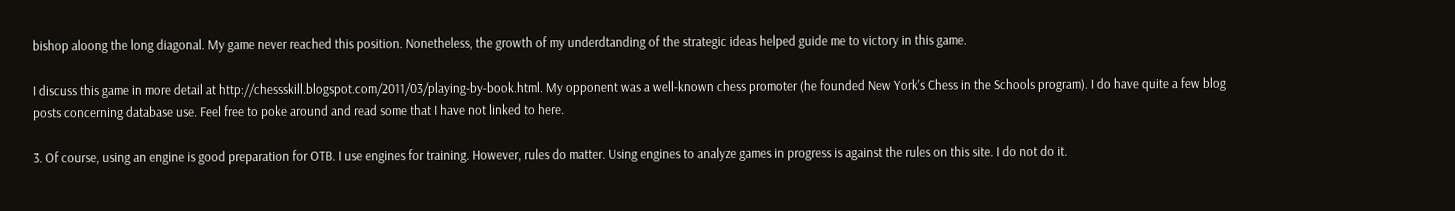bishop aloong the long diagonal. My game never reached this position. Nonetheless, the growth of my underdtanding of the strategic ideas helped guide me to victory in this game.

I discuss this game in more detail at http://chessskill.blogspot.com/2011/03/playing-by-book.html. My opponent was a well-known chess promoter (he founded New York's Chess in the Schools program). I do have quite a few blog posts concerning database use. Feel free to poke around and read some that I have not linked to here.

3. Of course, using an engine is good preparation for OTB. I use engines for training. However, rules do matter. Using engines to analyze games in progress is against the rules on this site. I do not do it.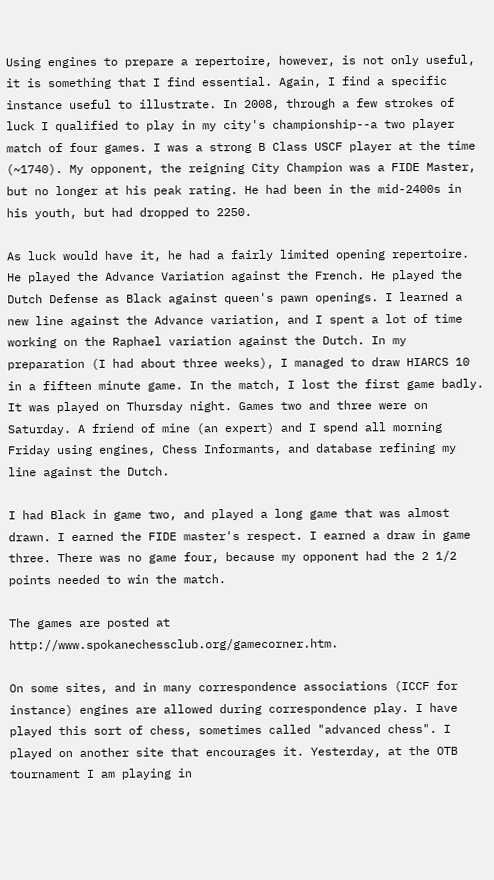Using engines to prepare a repertoire, however, is not only useful, it is something that I find essential. Again, I find a specific instance useful to illustrate. In 2008, through a few strokes of luck I qualified to play in my city's championship--a two player match of four games. I was a strong B Class USCF player at the time (~1740). My opponent, the reigning City Champion was a FIDE Master, but no longer at his peak rating. He had been in the mid-2400s in his youth, but had dropped to 2250.

As luck would have it, he had a fairly limited opening repertoire. He played the Advance Variation against the French. He played the Dutch Defense as Black against queen's pawn openings. I learned a new line against the Advance variation, and I spent a lot of time working on the Raphael variation against the Dutch. In my preparation (I had about three weeks), I managed to draw HIARCS 10 in a fifteen minute game. In the match, I lost the first game badly. It was played on Thursday night. Games two and three were on Saturday. A friend of mine (an expert) and I spend all morning Friday using engines, Chess Informants, and database refining my line against the Dutch.

I had Black in game two, and played a long game that was almost drawn. I earned the FIDE master's respect. I earned a draw in game three. There was no game four, because my opponent had the 2 1/2 points needed to win the match.

The games are posted at  http://www.spokanechessclub.org/gamecorner.htm.

On some sites, and in many correspondence associations (ICCF for instance) engines are allowed during correspondence play. I have played this sort of chess, sometimes called "advanced chess". I played on another site that encourages it. Yesterday, at the OTB tournament I am playing in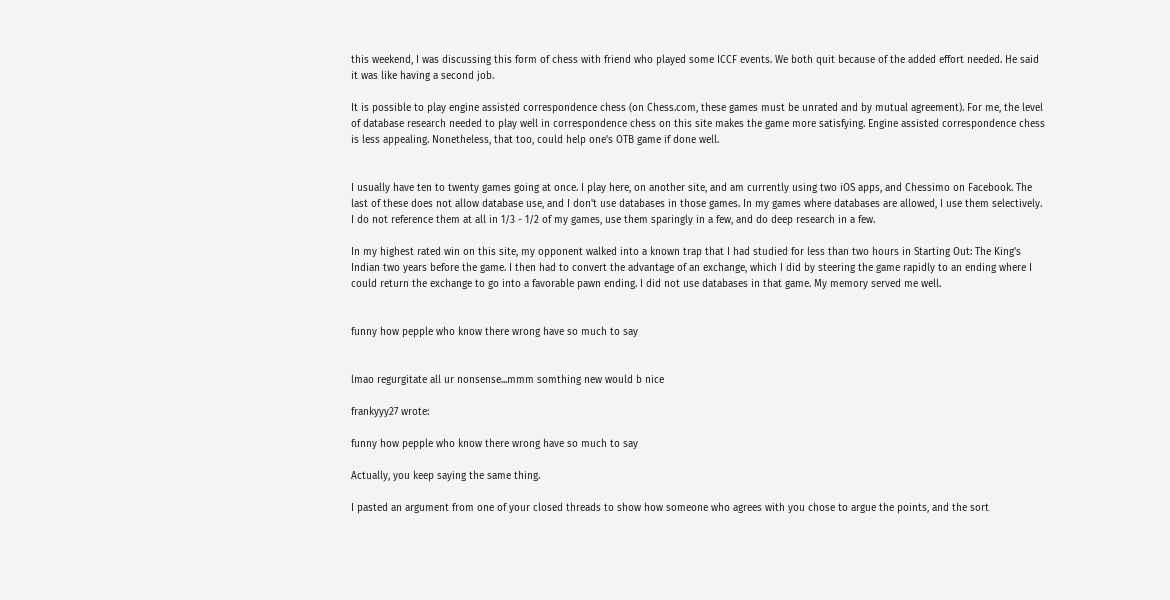this weekend, I was discussing this form of chess with friend who played some ICCF events. We both quit because of the added effort needed. He said it was like having a second job.

It is possible to play engine assisted correspondence chess (on Chess.com, these games must be unrated and by mutual agreement). For me, the level of database research needed to play well in correspondence chess on this site makes the game more satisfying. Engine assisted correspondence chess is less appealing. Nonetheless, that too, could help one's OTB game if done well.


I usually have ten to twenty games going at once. I play here, on another site, and am currently using two iOS apps, and Chessimo on Facebook. The last of these does not allow database use, and I don't use databases in those games. In my games where databases are allowed, I use them selectively. I do not reference them at all in 1/3 - 1/2 of my games, use them sparingly in a few, and do deep research in a few.

In my highest rated win on this site, my opponent walked into a known trap that I had studied for less than two hours in Starting Out: The King's Indian two years before the game. I then had to convert the advantage of an exchange, which I did by steering the game rapidly to an ending where I could return the exchange to go into a favorable pawn ending. I did not use databases in that game. My memory served me well.


funny how pepple who know there wrong have so much to say


lmao regurgitate all ur nonsense...mmm somthing new would b nice

frankyyy27 wrote:

funny how pepple who know there wrong have so much to say

Actually, you keep saying the same thing.

I pasted an argument from one of your closed threads to show how someone who agrees with you chose to argue the points, and the sort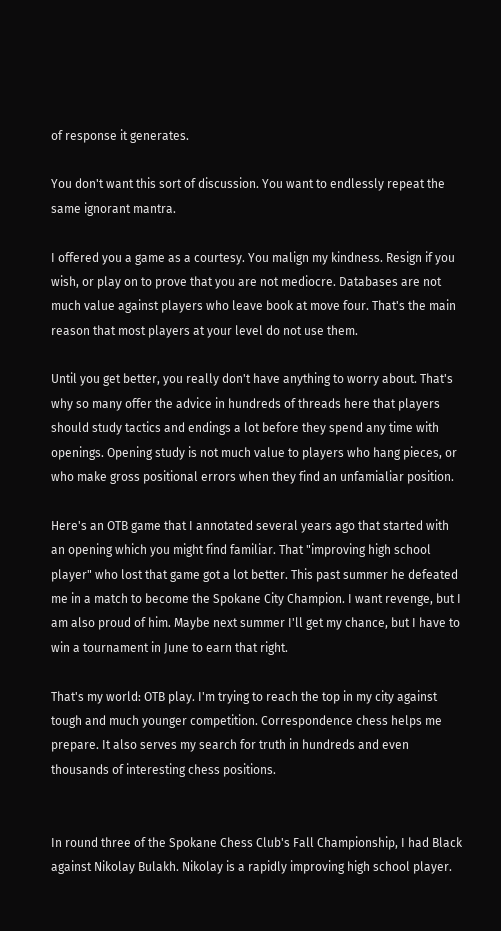of response it generates.

You don't want this sort of discussion. You want to endlessly repeat the same ignorant mantra.

I offered you a game as a courtesy. You malign my kindness. Resign if you wish, or play on to prove that you are not mediocre. Databases are not much value against players who leave book at move four. That's the main reason that most players at your level do not use them.

Until you get better, you really don't have anything to worry about. That's why so many offer the advice in hundreds of threads here that players should study tactics and endings a lot before they spend any time with openings. Opening study is not much value to players who hang pieces, or who make gross positional errors when they find an unfamialiar position.

Here's an OTB game that I annotated several years ago that started with an opening which you might find familiar. That "improving high school player" who lost that game got a lot better. This past summer he defeated me in a match to become the Spokane City Champion. I want revenge, but I am also proud of him. Maybe next summer I'll get my chance, but I have to win a tournament in June to earn that right.

That's my world: OTB play. I'm trying to reach the top in my city against tough and much younger competition. Correspondence chess helps me prepare. It also serves my search for truth in hundreds and even thousands of interesting chess positions.


In round three of the Spokane Chess Club's Fall Championship, I had Black against Nikolay Bulakh. Nikolay is a rapidly improving high school player.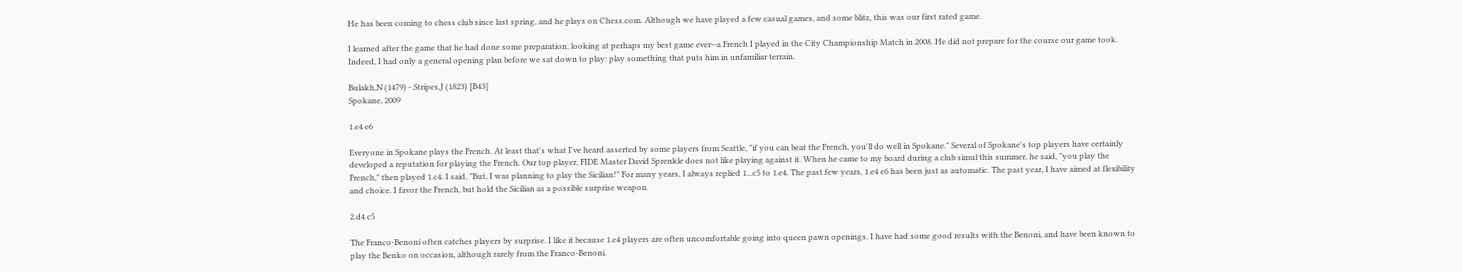He has been coming to chess club since last spring, and he plays on Chess.com. Although we have played a few casual games, and some blitz, this was our first rated game.

I learned after the game that he had done some preparation, looking at perhaps my best game ever--a French I played in the City Championship Match in 2008. He did not prepare for the course our game took. Indeed, I had only a general opening plan before we sat down to play: play something that puts him in unfamiliar terrain.

Bulakh,N (1479) - Stripes,J (1823) [B43]
Spokane, 2009

1.e4 e6

Everyone in Spokane plays the French. At least that's what I've heard asserted by some players from Seattle, "if you can beat the French, you'll do well in Spokane." Several of Spokane's top players have certainly developed a reputation for playing the French. Our top player, FIDE Master David Sprenkle does not like playing against it. When he came to my board during a club simul this summer, he said, "you play the French," then played 1.c4. I said, "But, I was planning to play the Sicilian!" For many years, I always replied 1...c5 to 1.e4. The past few years, 1.e4 e6 has been just as automatic. The past year, I have aimed at flexibility and choice. I favor the French, but hold the Sicilian as a possible surprise weapon.

2.d4 c5

The Franco-Benoni often catches players by surprise. I like it because 1.e4 players are often uncomfortable going into queen pawn openings. I have had some good results with the Benoni, and have been known to play the Benko on occasion, although rarely from the Franco-Benoni.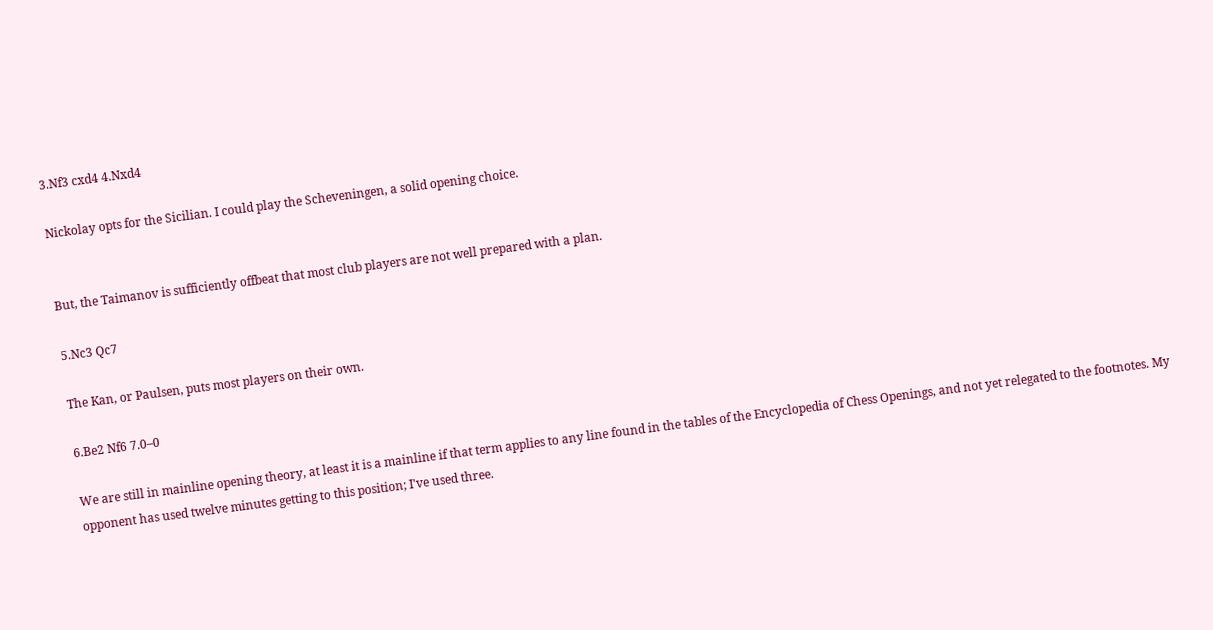3.Nf3 cxd4 4.Nxd4

Nickolay opts for the Sicilian. I could play the Scheveningen, a solid opening choice.


But, the Taimanov is sufficiently offbeat that most club players are not well prepared with a plan.

5.Nc3 Qc7

The Kan, or Paulsen, puts most players on their own.

6.Be2 Nf6 7.0–0

We are still in mainline opening theory, at least it is a mainline if that term applies to any line found in the tables of the Encyclopedia of Chess Openings, and not yet relegated to the footnotes. My opponent has used twelve minutes getting to this position; I've used three.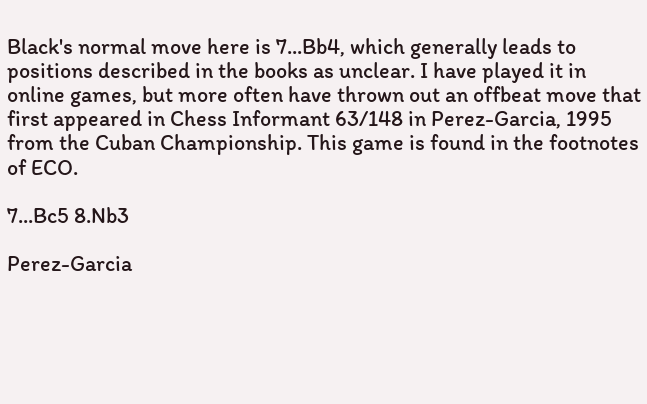Black's normal move here is 7...Bb4, which generally leads to positions described in the books as unclear. I have played it in online games, but more often have thrown out an offbeat move that first appeared in Chess Informant 63/148 in Perez-Garcia, 1995 from the Cuban Championship. This game is found in the footnotes of ECO.

7...Bc5 8.Nb3

Perez-Garcia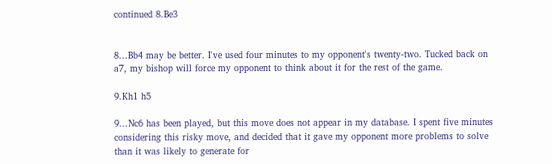continued 8.Be3


8...Bb4 may be better. I've used four minutes to my opponent's twenty-two. Tucked back on a7, my bishop will force my opponent to think about it for the rest of the game.

9.Kh1 h5

9...Nc6 has been played, but this move does not appear in my database. I spent five minutes considering this risky move, and decided that it gave my opponent more problems to solve than it was likely to generate for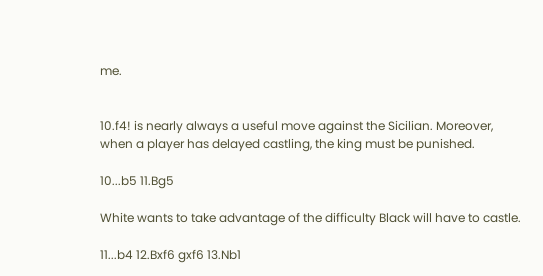me.


10.f4! is nearly always a useful move against the Sicilian. Moreover, when a player has delayed castling, the king must be punished.

10...b5 11.Bg5

White wants to take advantage of the difficulty Black will have to castle.

11...b4 12.Bxf6 gxf6 13.Nb1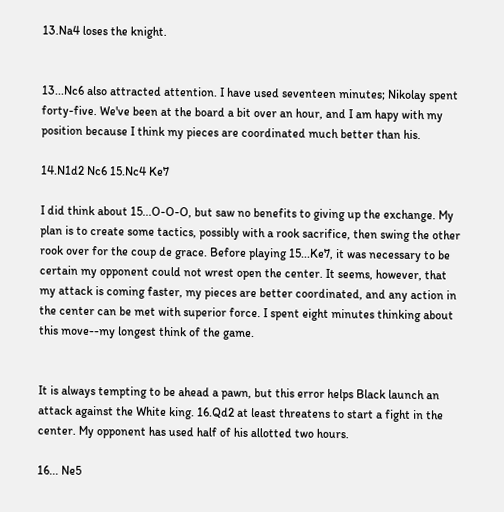13.Na4 loses the knight.


13...Nc6 also attracted attention. I have used seventeen minutes; Nikolay spent forty-five. We've been at the board a bit over an hour, and I am hapy with my position because I think my pieces are coordinated much better than his.

14.N1d2 Nc6 15.Nc4 Ke7

I did think about 15...O-O-O, but saw no benefits to giving up the exchange. My plan is to create some tactics, possibly with a rook sacrifice, then swing the other rook over for the coup de grace. Before playing 15...Ke7, it was necessary to be certain my opponent could not wrest open the center. It seems, however, that my attack is coming faster, my pieces are better coordinated, and any action in the center can be met with superior force. I spent eight minutes thinking about this move--my longest think of the game.


It is always tempting to be ahead a pawn, but this error helps Black launch an attack against the White king. 16.Qd2 at least threatens to start a fight in the center. My opponent has used half of his allotted two hours.

16... Ne5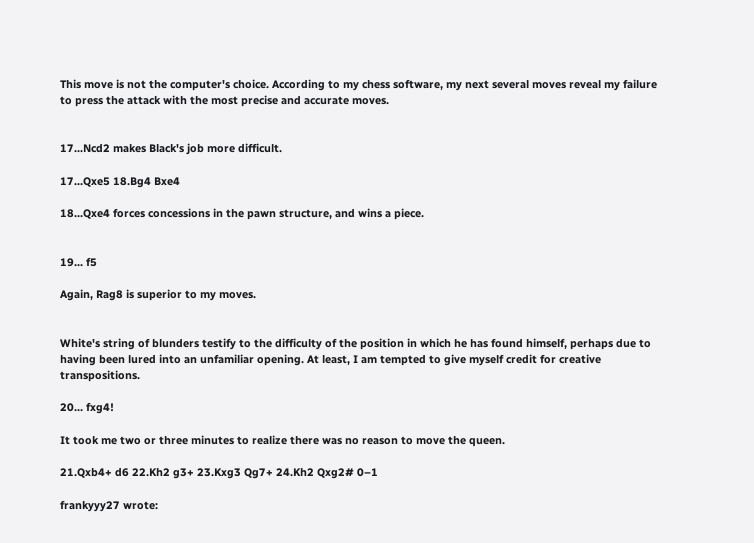This move is not the computer's choice. According to my chess software, my next several moves reveal my failure to press the attack with the most precise and accurate moves.


17...Ncd2 makes Black's job more difficult.

17...Qxe5 18.Bg4 Bxe4

18...Qxe4 forces concessions in the pawn structure, and wins a piece.


19... f5

Again, Rag8 is superior to my moves.


White's string of blunders testify to the difficulty of the position in which he has found himself, perhaps due to having been lured into an unfamiliar opening. At least, I am tempted to give myself credit for creative transpositions.

20... fxg4!

It took me two or three minutes to realize there was no reason to move the queen.

21.Qxb4+ d6 22.Kh2 g3+ 23.Kxg3 Qg7+ 24.Kh2 Qxg2# 0–1

frankyyy27 wrote: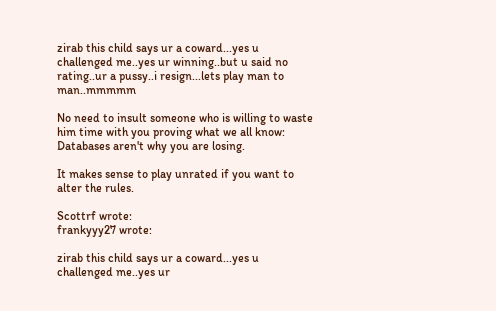zirab this child says ur a coward...yes u challenged me..yes ur winning..but u said no rating..ur a pussy..i resign...lets play man to man..mmmmm

No need to insult someone who is willing to waste him time with you proving what we all know: Databases aren't why you are losing.

It makes sense to play unrated if you want to alter the rules.

Scottrf wrote:
frankyyy27 wrote:

zirab this child says ur a coward...yes u challenged me..yes ur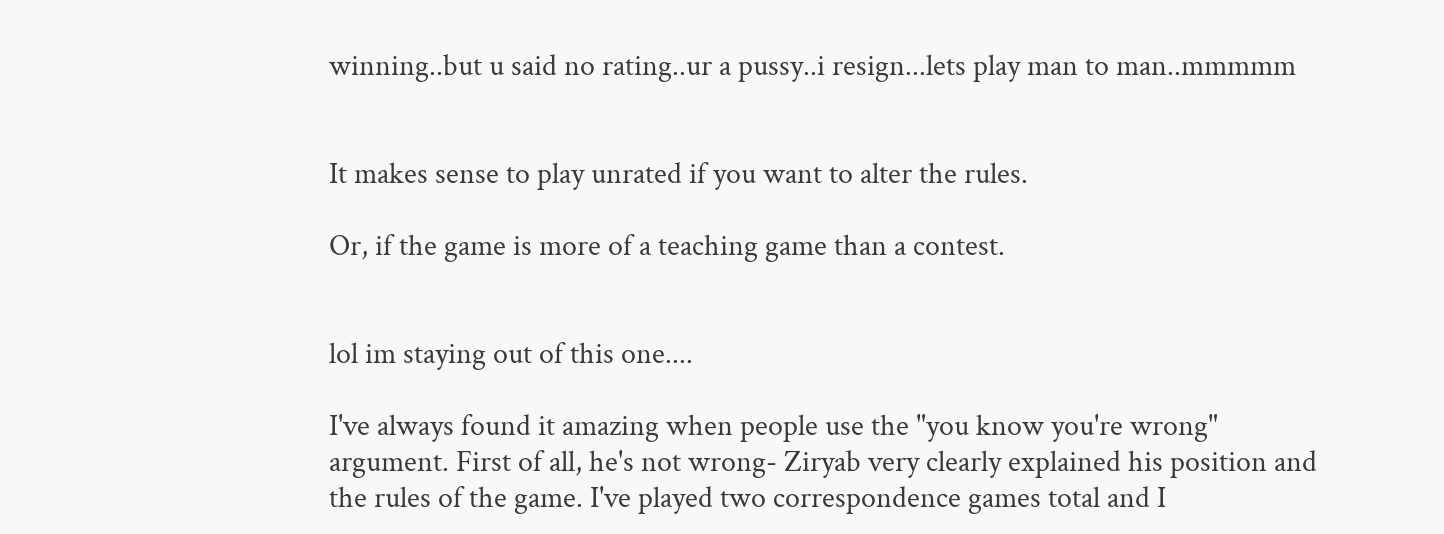winning..but u said no rating..ur a pussy..i resign...lets play man to man..mmmmm


It makes sense to play unrated if you want to alter the rules.

Or, if the game is more of a teaching game than a contest.


lol im staying out of this one....

I've always found it amazing when people use the "you know you're wrong" argument. First of all, he's not wrong- Ziryab very clearly explained his position and the rules of the game. I've played two correspondence games total and I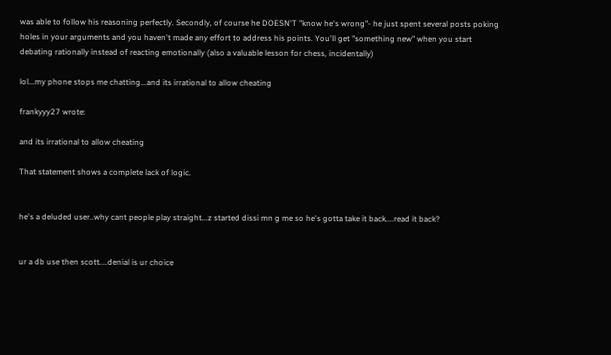was able to follow his reasoning perfectly. Secondly, of course he DOESN'T "know he's wrong"- he just spent several posts poking holes in your arguments and you haven't made any effort to address his points. You'll get "something new" when you start debating rationally instead of reacting emotionally (also a valuable lesson for chess, incidentally)

lol...my phone stops me chatting...and its irrational to allow cheating

frankyyy27 wrote:

and its irrational to allow cheating

That statement shows a complete lack of logic.


he's a deluded user..why cant people play straight...z started dissi mn g me so he's gotta take it back....read it back?


ur a db use then scott....denial is ur choice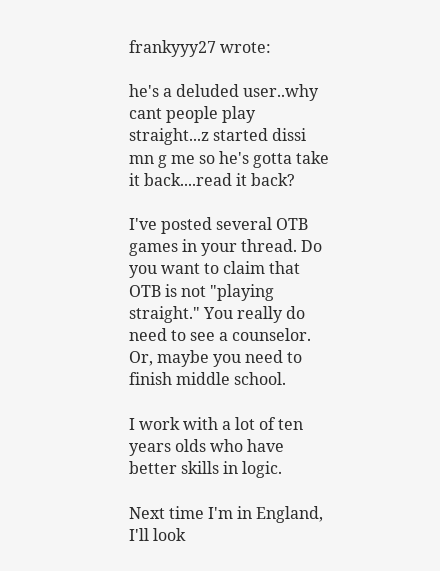frankyyy27 wrote:

he's a deluded user..why cant people play straight...z started dissi mn g me so he's gotta take it back....read it back?

I've posted several OTB games in your thread. Do you want to claim that OTB is not "playing straight." You really do need to see a counselor. Or, maybe you need to finish middle school.

I work with a lot of ten years olds who have better skills in logic.

Next time I'm in England, I'll look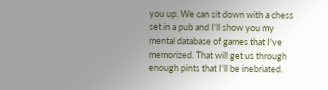you up. We can sit down with a chess set in a pub and I'll show you my mental database of games that I've memorized. That will get us through enough pints that I'll be inebriated.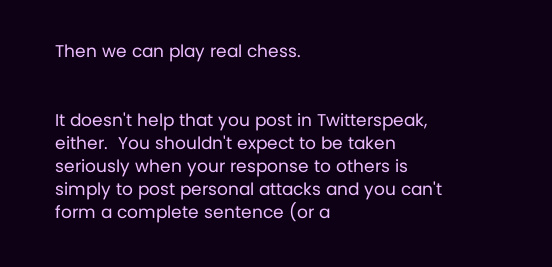Then we can play real chess.


It doesn't help that you post in Twitterspeak, either.  You shouldn't expect to be taken seriously when your response to others is simply to post personal attacks and you can't form a complete sentence (or a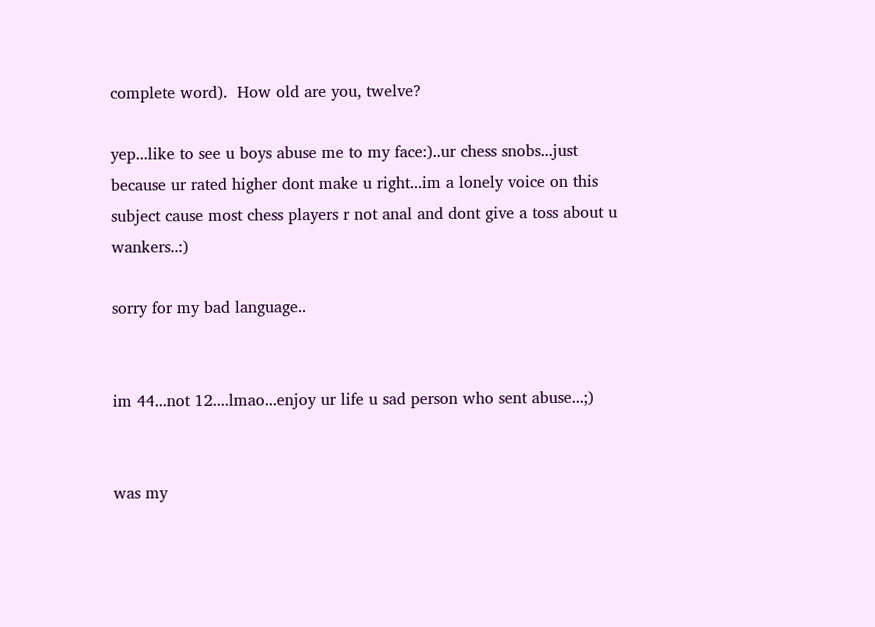complete word).  How old are you, twelve?

yep...like to see u boys abuse me to my face:)..ur chess snobs...just because ur rated higher dont make u right...im a lonely voice on this subject cause most chess players r not anal and dont give a toss about u wankers..:)

sorry for my bad language..


im 44...not 12....lmao...enjoy ur life u sad person who sent abuse...;)


was my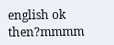english ok then?mmmm